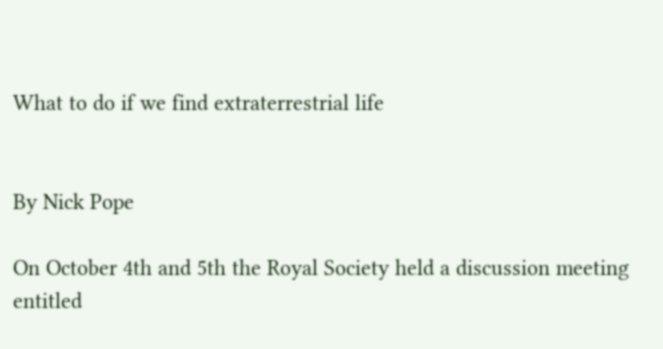What to do if we find extraterrestrial life


By Nick Pope

On October 4th and 5th the Royal Society held a discussion meeting entitled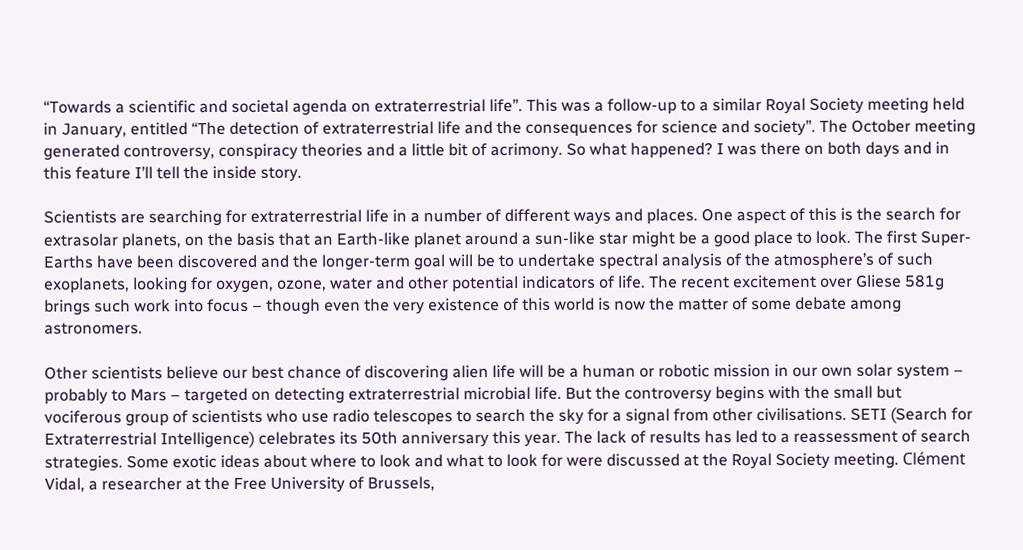“Towards a scientific and societal agenda on extraterrestrial life”. This was a follow-up to a similar Royal Society meeting held in January, entitled “The detection of extraterrestrial life and the consequences for science and society”. The October meeting generated controversy, conspiracy theories and a little bit of acrimony. So what happened? I was there on both days and in this feature I’ll tell the inside story.

Scientists are searching for extraterrestrial life in a number of different ways and places. One aspect of this is the search for extrasolar planets, on the basis that an Earth-like planet around a sun-like star might be a good place to look. The first Super-Earths have been discovered and the longer-term goal will be to undertake spectral analysis of the atmosphere’s of such exoplanets, looking for oxygen, ozone, water and other potential indicators of life. The recent excitement over Gliese 581g brings such work into focus – though even the very existence of this world is now the matter of some debate among astronomers.

Other scientists believe our best chance of discovering alien life will be a human or robotic mission in our own solar system – probably to Mars – targeted on detecting extraterrestrial microbial life. But the controversy begins with the small but vociferous group of scientists who use radio telescopes to search the sky for a signal from other civilisations. SETI (Search for Extraterrestrial Intelligence) celebrates its 50th anniversary this year. The lack of results has led to a reassessment of search strategies. Some exotic ideas about where to look and what to look for were discussed at the Royal Society meeting. Clément Vidal, a researcher at the Free University of Brussels,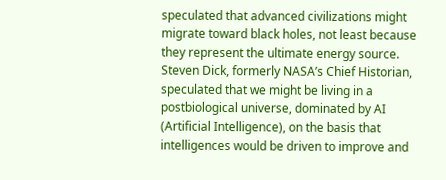speculated that advanced civilizations might migrate toward black holes, not least because they represent the ultimate energy source. Steven Dick, formerly NASA’s Chief Historian, speculated that we might be living in a postbiological universe, dominated by AI (Artificial Intelligence), on the basis that intelligences would be driven to improve and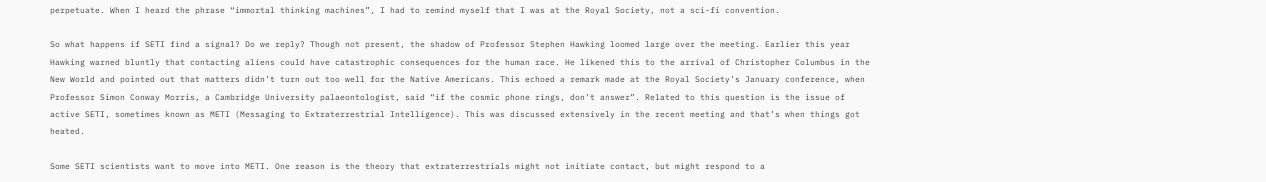perpetuate. When I heard the phrase “immortal thinking machines”, I had to remind myself that I was at the Royal Society, not a sci-fi convention.

So what happens if SETI find a signal? Do we reply? Though not present, the shadow of Professor Stephen Hawking loomed large over the meeting. Earlier this year Hawking warned bluntly that contacting aliens could have catastrophic consequences for the human race. He likened this to the arrival of Christopher Columbus in the New World and pointed out that matters didn’t turn out too well for the Native Americans. This echoed a remark made at the Royal Society’s January conference, when Professor Simon Conway Morris, a Cambridge University palaeontologist, said “if the cosmic phone rings, don’t answer”. Related to this question is the issue of active SETI, sometimes known as METI (Messaging to Extraterrestrial Intelligence). This was discussed extensively in the recent meeting and that’s when things got heated.

Some SETI scientists want to move into METI. One reason is the theory that extraterrestrials might not initiate contact, but might respond to a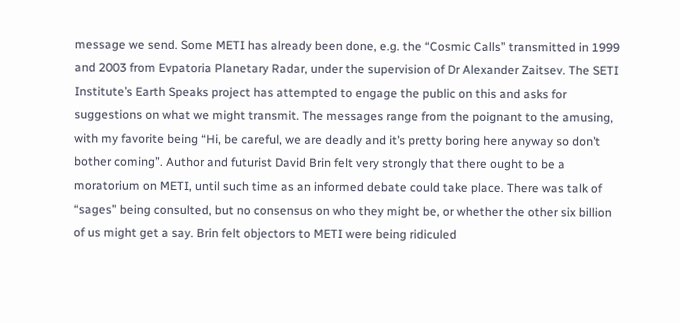message we send. Some METI has already been done, e.g. the “Cosmic Calls” transmitted in 1999 and 2003 from Evpatoria Planetary Radar, under the supervision of Dr Alexander Zaitsev. The SETI Institute’s Earth Speaks project has attempted to engage the public on this and asks for suggestions on what we might transmit. The messages range from the poignant to the amusing, with my favorite being “Hi, be careful, we are deadly and it’s pretty boring here anyway so don’t bother coming”. Author and futurist David Brin felt very strongly that there ought to be a moratorium on METI, until such time as an informed debate could take place. There was talk of “sages” being consulted, but no consensus on who they might be, or whether the other six billion of us might get a say. Brin felt objectors to METI were being ridiculed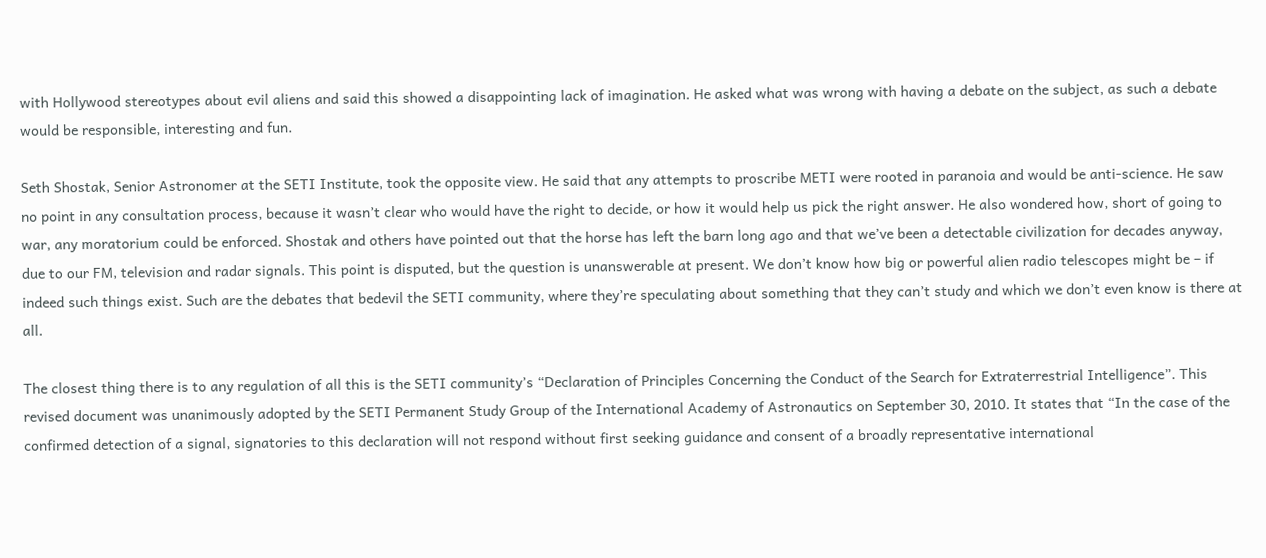with Hollywood stereotypes about evil aliens and said this showed a disappointing lack of imagination. He asked what was wrong with having a debate on the subject, as such a debate would be responsible, interesting and fun.

Seth Shostak, Senior Astronomer at the SETI Institute, took the opposite view. He said that any attempts to proscribe METI were rooted in paranoia and would be anti-science. He saw no point in any consultation process, because it wasn’t clear who would have the right to decide, or how it would help us pick the right answer. He also wondered how, short of going to war, any moratorium could be enforced. Shostak and others have pointed out that the horse has left the barn long ago and that we’ve been a detectable civilization for decades anyway, due to our FM, television and radar signals. This point is disputed, but the question is unanswerable at present. We don’t know how big or powerful alien radio telescopes might be – if indeed such things exist. Such are the debates that bedevil the SETI community, where they’re speculating about something that they can’t study and which we don’t even know is there at all.

The closest thing there is to any regulation of all this is the SETI community’s “Declaration of Principles Concerning the Conduct of the Search for Extraterrestrial Intelligence”. This revised document was unanimously adopted by the SETI Permanent Study Group of the International Academy of Astronautics on September 30, 2010. It states that “In the case of the confirmed detection of a signal, signatories to this declaration will not respond without first seeking guidance and consent of a broadly representative international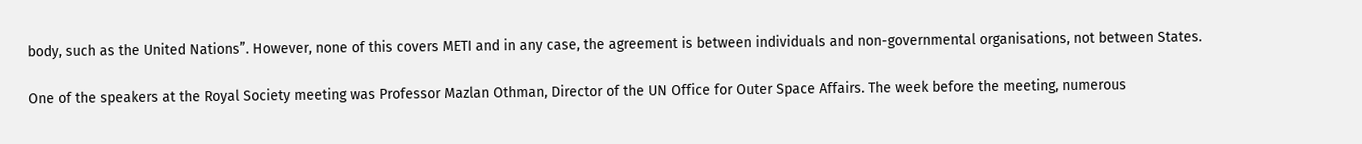body, such as the United Nations”. However, none of this covers METI and in any case, the agreement is between individuals and non-governmental organisations, not between States.

One of the speakers at the Royal Society meeting was Professor Mazlan Othman, Director of the UN Office for Outer Space Affairs. The week before the meeting, numerous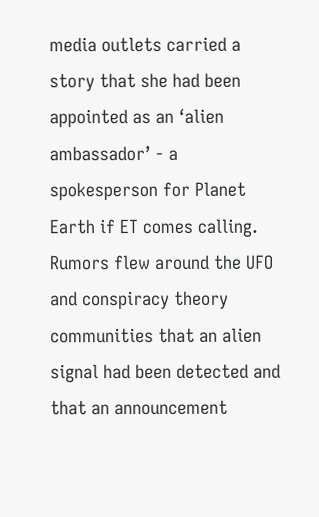media outlets carried a story that she had been appointed as an ‘alien ambassador’ - a spokesperson for Planet Earth if ET comes calling. Rumors flew around the UFO and conspiracy theory communities that an alien signal had been detected and that an announcement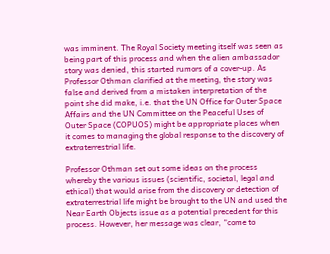was imminent. The Royal Society meeting itself was seen as being part of this process and when the alien ambassador story was denied, this started rumors of a cover-up. As Professor Othman clarified at the meeting, the story was false and derived from a mistaken interpretation of the point she did make, i.e. that the UN Office for Outer Space Affairs and the UN Committee on the Peaceful Uses of Outer Space (COPUOS) might be appropriate places when it comes to managing the global response to the discovery of extraterrestrial life.

Professor Othman set out some ideas on the process whereby the various issues (scientific, societal, legal and ethical) that would arise from the discovery or detection of extraterrestrial life might be brought to the UN and used the Near Earth Objects issue as a potential precedent for this process. However, her message was clear, “come to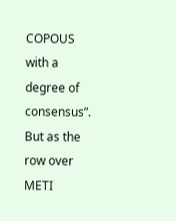COPOUS with a degree of consensus”. But as the row over METI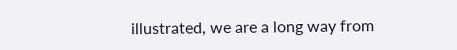illustrated, we are a long way from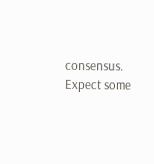consensus. Expect some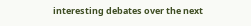interesting debates over the next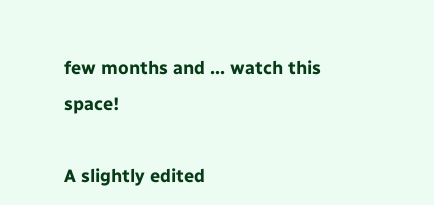few months and ... watch this space!

A slightly edited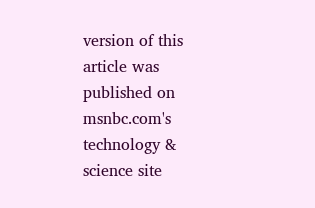version of this article was published on msnbc.com's technology & science site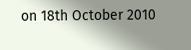on 18th October 2010